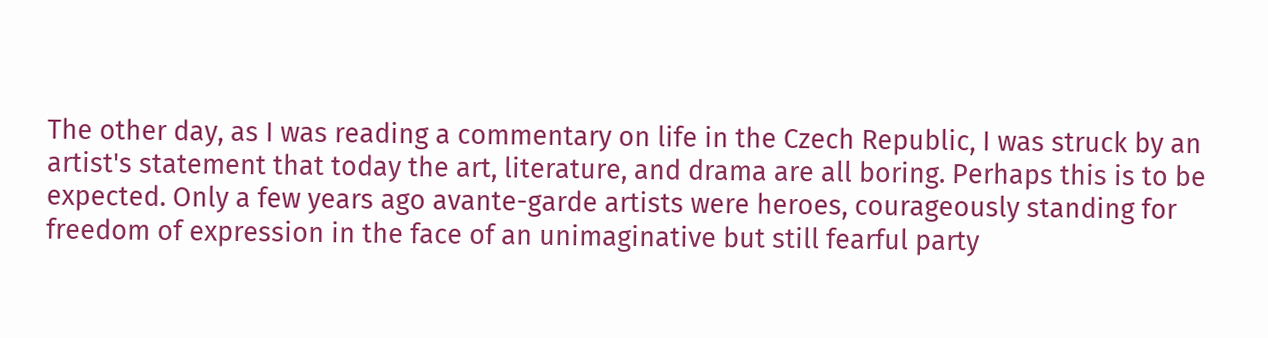The other day, as I was reading a commentary on life in the Czech Republic, I was struck by an artist's statement that today the art, literature, and drama are all boring. Perhaps this is to be expected. Only a few years ago avante-garde artists were heroes, courageously standing for freedom of expression in the face of an unimaginative but still fearful party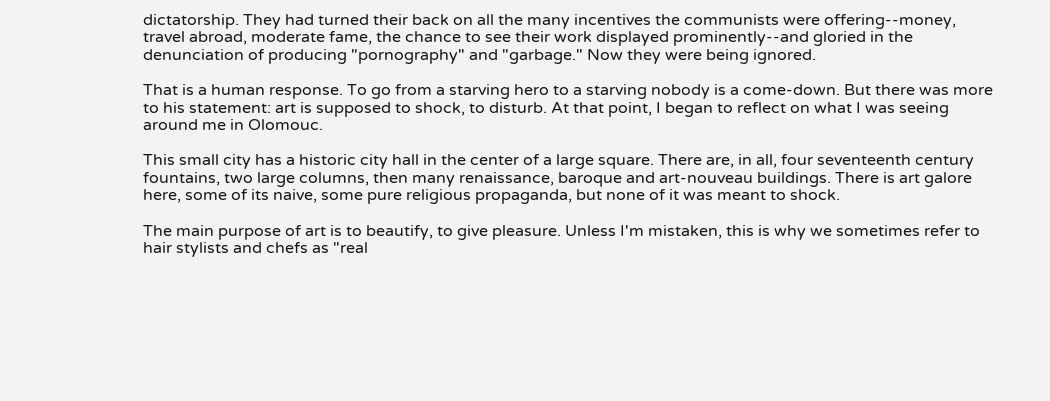dictatorship. They had turned their back on all the many incentives the communists were offering--money, travel abroad, moderate fame, the chance to see their work displayed prominently--and gloried in the denunciation of producing "pornography" and "garbage." Now they were being ignored.

That is a human response. To go from a starving hero to a starving nobody is a come-down. But there was more to his statement: art is supposed to shock, to disturb. At that point, I began to reflect on what I was seeing around me in Olomouc.

This small city has a historic city hall in the center of a large square. There are, in all, four seventeenth century fountains, two large columns, then many renaissance, baroque and art-nouveau buildings. There is art galore here, some of its naive, some pure religious propaganda, but none of it was meant to shock.

The main purpose of art is to beautify, to give pleasure. Unless I'm mistaken, this is why we sometimes refer to hair stylists and chefs as "real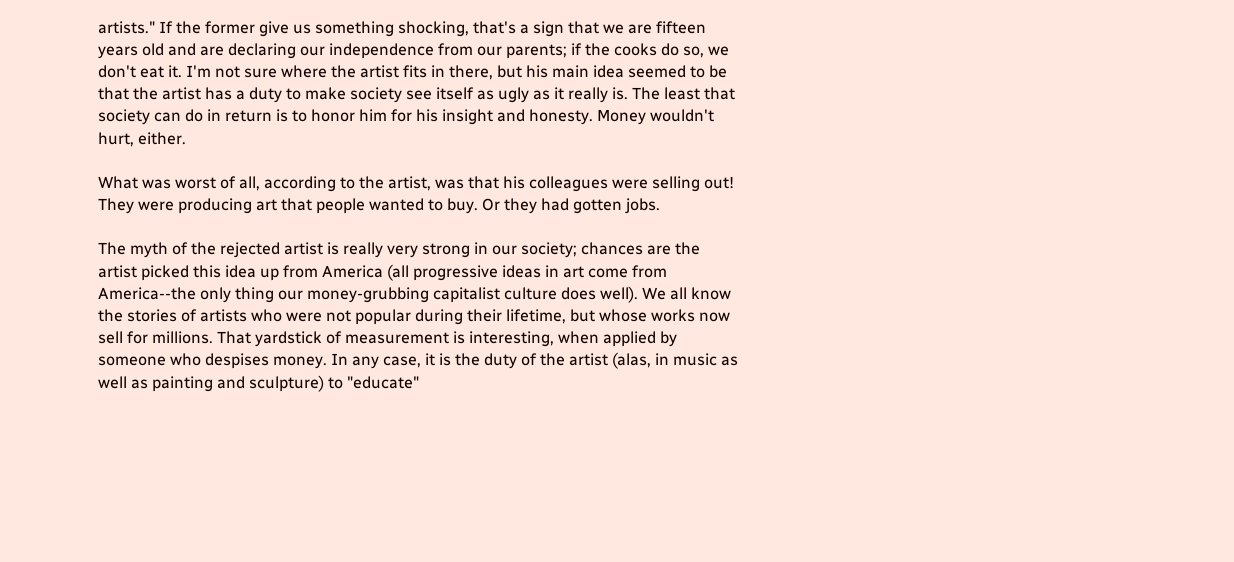artists." If the former give us something shocking, that's a sign that we are fifteen years old and are declaring our independence from our parents; if the cooks do so, we don't eat it. I'm not sure where the artist fits in there, but his main idea seemed to be that the artist has a duty to make society see itself as ugly as it really is. The least that society can do in return is to honor him for his insight and honesty. Money wouldn't hurt, either.

What was worst of all, according to the artist, was that his colleagues were selling out! They were producing art that people wanted to buy. Or they had gotten jobs.

The myth of the rejected artist is really very strong in our society; chances are the artist picked this idea up from America (all progressive ideas in art come from America--the only thing our money-grubbing capitalist culture does well). We all know the stories of artists who were not popular during their lifetime, but whose works now sell for millions. That yardstick of measurement is interesting, when applied by someone who despises money. In any case, it is the duty of the artist (alas, in music as well as painting and sculpture) to "educate"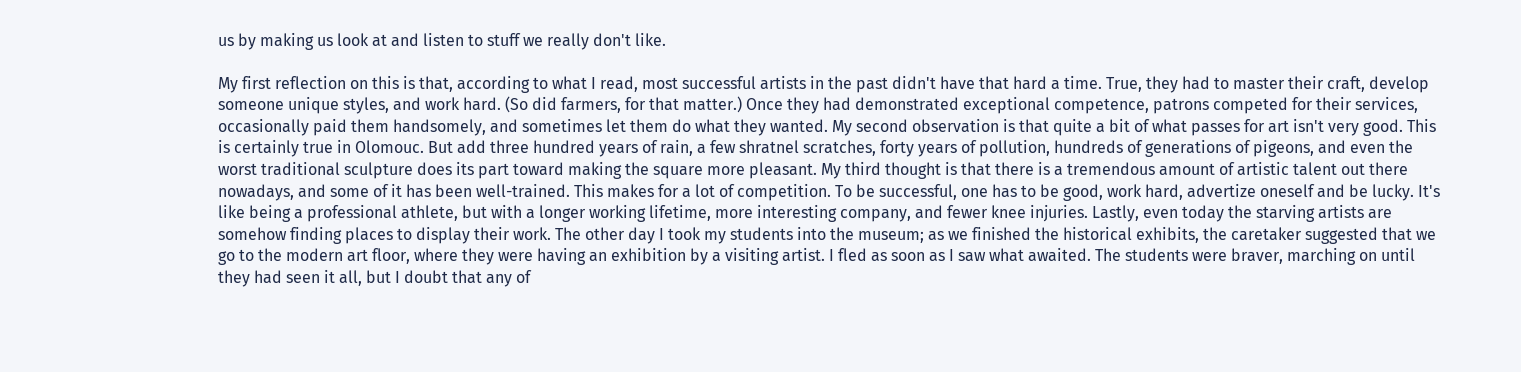us by making us look at and listen to stuff we really don't like.

My first reflection on this is that, according to what I read, most successful artists in the past didn't have that hard a time. True, they had to master their craft, develop someone unique styles, and work hard. (So did farmers, for that matter.) Once they had demonstrated exceptional competence, patrons competed for their services, occasionally paid them handsomely, and sometimes let them do what they wanted. My second observation is that quite a bit of what passes for art isn't very good. This is certainly true in Olomouc. But add three hundred years of rain, a few shratnel scratches, forty years of pollution, hundreds of generations of pigeons, and even the worst traditional sculpture does its part toward making the square more pleasant. My third thought is that there is a tremendous amount of artistic talent out there nowadays, and some of it has been well-trained. This makes for a lot of competition. To be successful, one has to be good, work hard, advertize oneself and be lucky. It's like being a professional athlete, but with a longer working lifetime, more interesting company, and fewer knee injuries. Lastly, even today the starving artists are somehow finding places to display their work. The other day I took my students into the museum; as we finished the historical exhibits, the caretaker suggested that we go to the modern art floor, where they were having an exhibition by a visiting artist. I fled as soon as I saw what awaited. The students were braver, marching on until they had seen it all, but I doubt that any of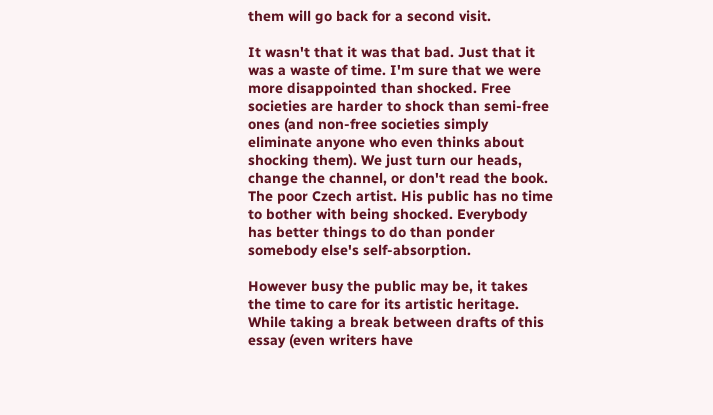them will go back for a second visit.

It wasn't that it was that bad. Just that it was a waste of time. I'm sure that we were more disappointed than shocked. Free societies are harder to shock than semi-free ones (and non-free societies simply eliminate anyone who even thinks about shocking them). We just turn our heads, change the channel, or don't read the book. The poor Czech artist. His public has no time to bother with being shocked. Everybody has better things to do than ponder somebody else's self-absorption.

However busy the public may be, it takes the time to care for its artistic heritage. While taking a break between drafts of this essay (even writers have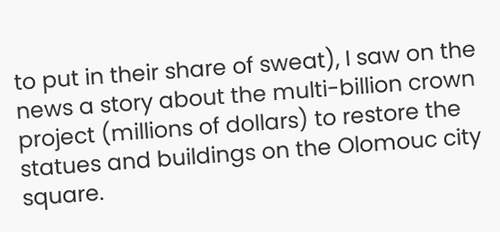to put in their share of sweat), I saw on the news a story about the multi-billion crown project (millions of dollars) to restore the statues and buildings on the Olomouc city square.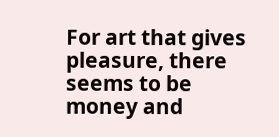For art that gives pleasure, there seems to be money and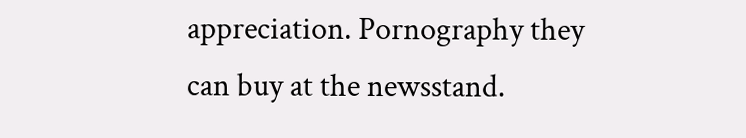appreciation. Pornography they can buy at the newsstand.